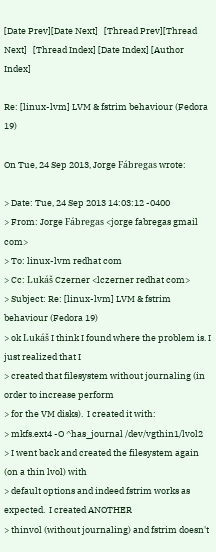[Date Prev][Date Next]   [Thread Prev][Thread Next]   [Thread Index] [Date Index] [Author Index]

Re: [linux-lvm] LVM & fstrim behaviour (Fedora 19)

On Tue, 24 Sep 2013, Jorge Fábregas wrote:

> Date: Tue, 24 Sep 2013 14:03:12 -0400
> From: Jorge Fábregas <jorge fabregas gmail com>
> To: linux-lvm redhat com
> Cc: Lukáš Czerner <lczerner redhat com>
> Subject: Re: [linux-lvm] LVM & fstrim behaviour (Fedora 19)
> ok Lukáš I think I found where the problem is. I just realized that I
> created that filesystem without journaling (in order to increase perform
> for the VM disks).  I created it with:
> mkfs.ext4 -O ^has_journal /dev/vgthin1/lvol2
> I went back and created the filesystem again (on a thin lvol) with
> default options and indeed fstrim works as expected.  I created ANOTHER
> thinvol (without journaling) and fstrim doesn't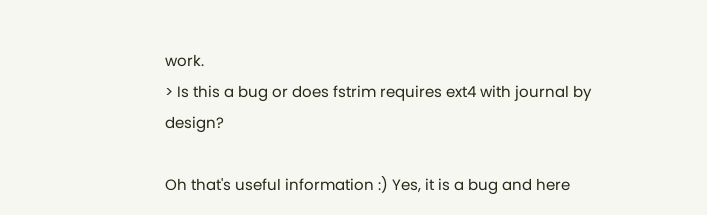work.
> Is this a bug or does fstrim requires ext4 with journal by design?

Oh that's useful information :) Yes, it is a bug and here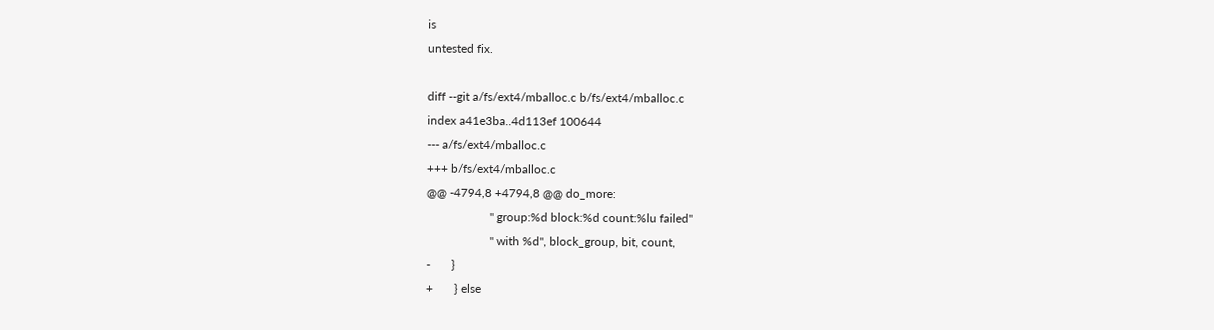is
untested fix.

diff --git a/fs/ext4/mballoc.c b/fs/ext4/mballoc.c
index a41e3ba..4d113ef 100644
--- a/fs/ext4/mballoc.c
+++ b/fs/ext4/mballoc.c
@@ -4794,8 +4794,8 @@ do_more:
                     " group:%d block:%d count:%lu failed"
                     " with %d", block_group, bit, count,
-       }
+       } else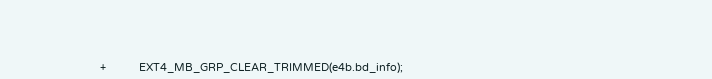+           EXT4_MB_GRP_CLEAR_TRIMMED(e4b.bd_info);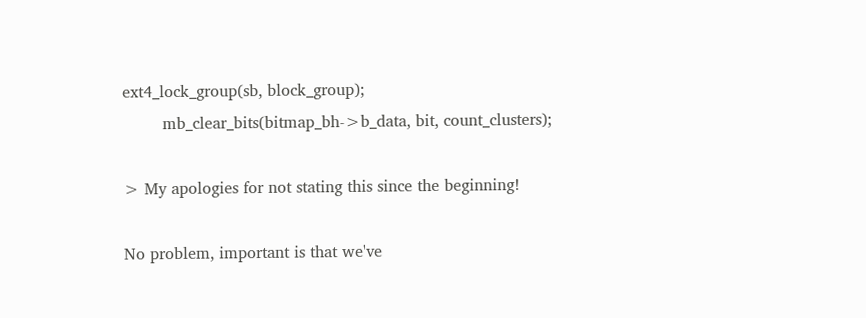ext4_lock_group(sb, block_group);
        mb_clear_bits(bitmap_bh->b_data, bit, count_clusters);

> My apologies for not stating this since the beginning!

No problem, important is that we've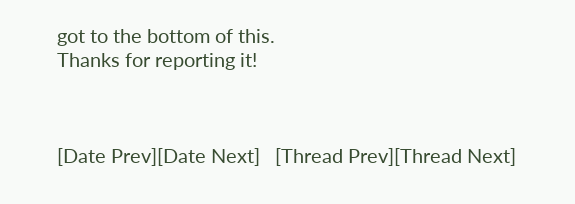got to the bottom of this.
Thanks for reporting it!



[Date Prev][Date Next]   [Thread Prev][Thread Next]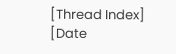[Thread Index] [Date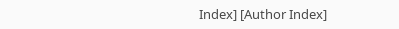Index] [Author Index]